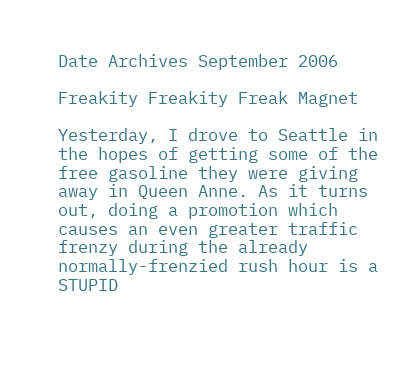Date Archives September 2006

Freakity Freakity Freak Magnet

Yesterday, I drove to Seattle in the hopes of getting some of the free gasoline they were giving away in Queen Anne. As it turns out, doing a promotion which causes an even greater traffic frenzy during the already normally-frenzied rush hour is a STUPID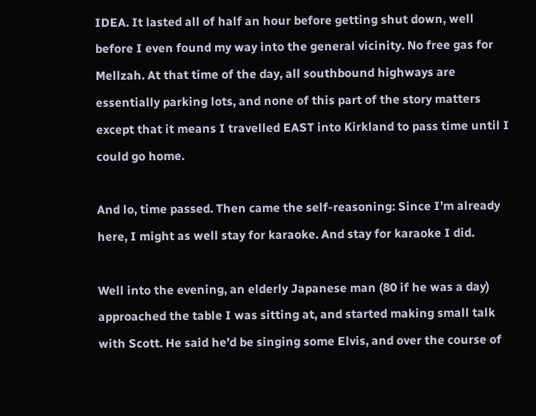IDEA. It lasted all of half an hour before getting shut down, well before I even found my way into the general vicinity. No free gas for Mellzah. At that time of the day, all southbound highways are essentially parking lots, and none of this part of the story matters except that it means I travelled EAST into Kirkland to pass time until I could go home.

And lo, time passed. Then came the self-reasoning: Since I’m already here, I might as well stay for karaoke. And stay for karaoke I did.

Well into the evening, an elderly Japanese man (80 if he was a day) approached the table I was sitting at, and started making small talk with Scott. He said he’d be singing some Elvis, and over the course of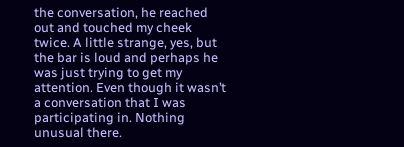the conversation, he reached out and touched my cheek twice. A little strange, yes, but the bar is loud and perhaps he was just trying to get my attention. Even though it wasn’t a conversation that I was participating in. Nothing unusual there.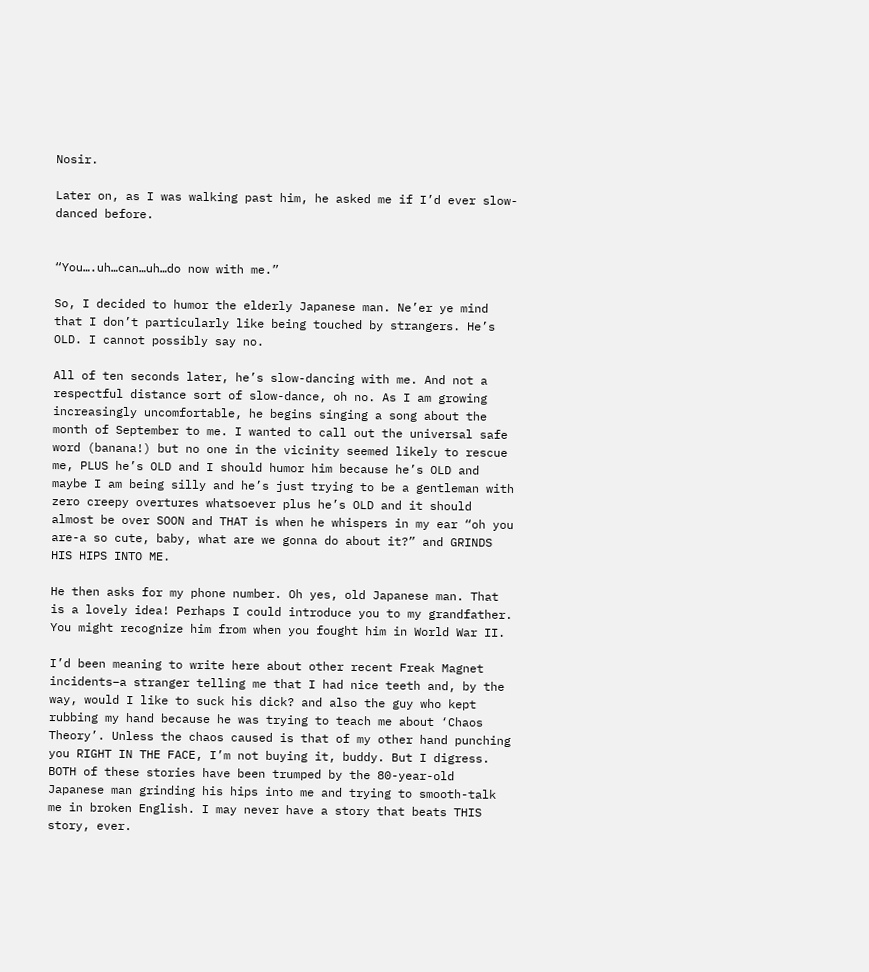Nosir.

Later on, as I was walking past him, he asked me if I’d ever slow-danced before.


“You….uh…can…uh…do now with me.”

So, I decided to humor the elderly Japanese man. Ne’er ye mind that I don’t particularly like being touched by strangers. He’s OLD. I cannot possibly say no.

All of ten seconds later, he’s slow-dancing with me. And not a respectful distance sort of slow-dance, oh no. As I am growing increasingly uncomfortable, he begins singing a song about the month of September to me. I wanted to call out the universal safe word (banana!) but no one in the vicinity seemed likely to rescue me, PLUS he’s OLD and I should humor him because he’s OLD and maybe I am being silly and he’s just trying to be a gentleman with zero creepy overtures whatsoever plus he’s OLD and it should almost be over SOON and THAT is when he whispers in my ear “oh you are-a so cute, baby, what are we gonna do about it?” and GRINDS HIS HIPS INTO ME.

He then asks for my phone number. Oh yes, old Japanese man. That is a lovely idea! Perhaps I could introduce you to my grandfather. You might recognize him from when you fought him in World War II.

I’d been meaning to write here about other recent Freak Magnet incidents–a stranger telling me that I had nice teeth and, by the way, would I like to suck his dick? and also the guy who kept rubbing my hand because he was trying to teach me about ‘Chaos Theory’. Unless the chaos caused is that of my other hand punching you RIGHT IN THE FACE, I’m not buying it, buddy. But I digress. BOTH of these stories have been trumped by the 80-year-old Japanese man grinding his hips into me and trying to smooth-talk me in broken English. I may never have a story that beats THIS story, ever.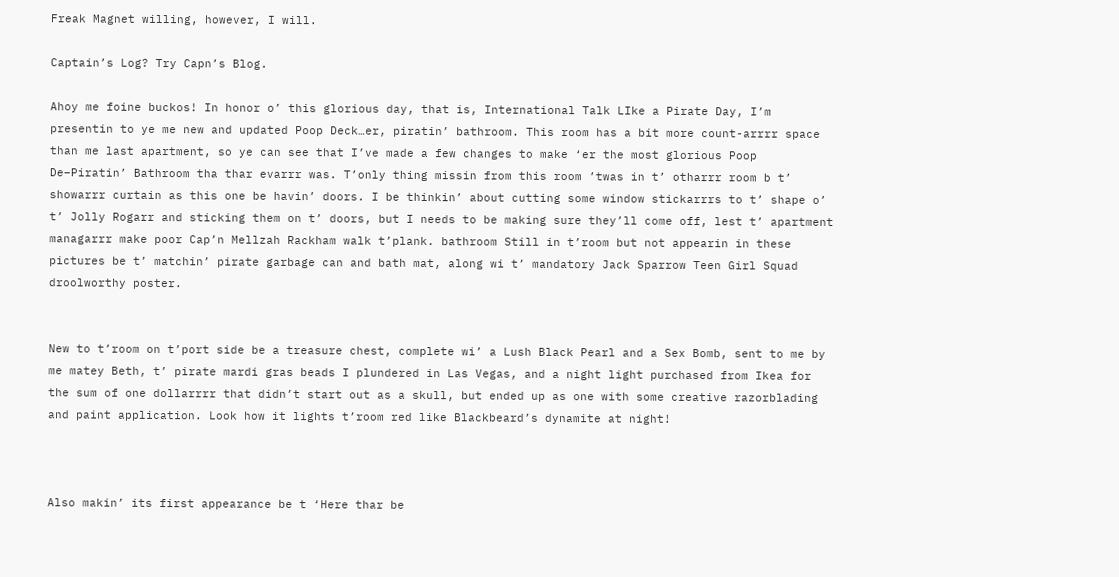Freak Magnet willing, however, I will.

Captain’s Log? Try Capn’s Blog.

Ahoy me foine buckos! In honor o’ this glorious day, that is, International Talk LIke a Pirate Day, I’m presentin to ye me new and updated Poop Deck…er, piratin’ bathroom. This room has a bit more count-arrrr space than me last apartment, so ye can see that I’ve made a few changes to make ‘er the most glorious Poop De–Piratin’ Bathroom tha thar evarrr was. T’only thing missin from this room ’twas in t’ otharrr room b t’ showarrr curtain as this one be havin’ doors. I be thinkin’ about cutting some window stickarrrs to t’ shape o’ t’ Jolly Rogarr and sticking them on t’ doors, but I needs to be making sure they’ll come off, lest t’ apartment managarrr make poor Cap’n Mellzah Rackham walk t’plank. bathroom Still in t’room but not appearin in these pictures be t’ matchin’ pirate garbage can and bath mat, along wi t’ mandatory Jack Sparrow Teen Girl Squad droolworthy poster.


New to t’room on t’port side be a treasure chest, complete wi’ a Lush Black Pearl and a Sex Bomb, sent to me by me matey Beth, t’ pirate mardi gras beads I plundered in Las Vegas, and a night light purchased from Ikea for the sum of one dollarrrr that didn’t start out as a skull, but ended up as one with some creative razorblading and paint application. Look how it lights t’room red like Blackbeard’s dynamite at night!



Also makin’ its first appearance be t ‘Here thar be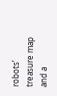robots’ treasure map and a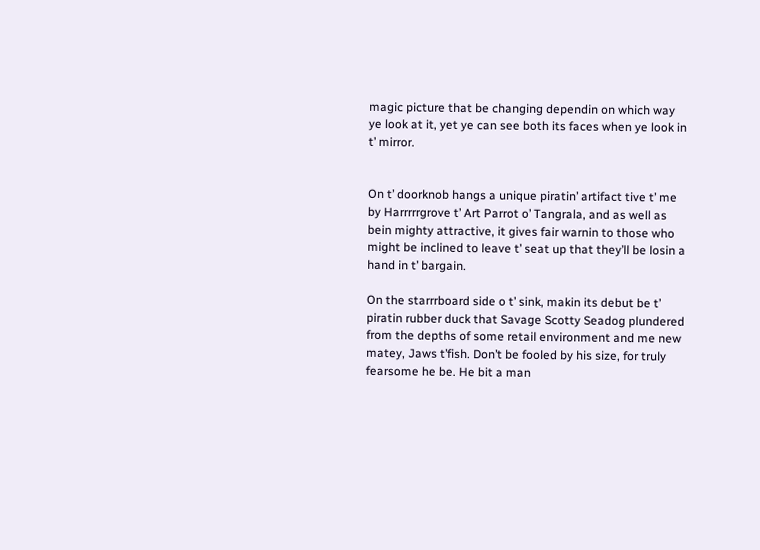magic picture that be changing dependin on which way ye look at it, yet ye can see both its faces when ye look in t’ mirror.


On t’ doorknob hangs a unique piratin’ artifact tive t’ me by Harrrrrgrove t’ Art Parrot o’ Tangrala, and as well as bein mighty attractive, it gives fair warnin to those who might be inclined to leave t’ seat up that they’ll be losin a hand in t’ bargain.

On the starrrboard side o t’ sink, makin its debut be t’ piratin rubber duck that Savage Scotty Seadog plundered from the depths of some retail environment and me new matey, Jaws t’fish. Don’t be fooled by his size, for truly fearsome he be. He bit a man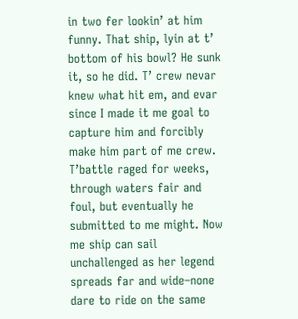in two fer lookin’ at him funny. That ship, lyin at t’ bottom of his bowl? He sunk it, so he did. T’ crew nevar knew what hit em, and evar since I made it me goal to capture him and forcibly make him part of me crew. T’battle raged for weeks, through waters fair and foul, but eventually he submitted to me might. Now me ship can sail unchallenged as her legend spreads far and wide–none dare to ride on the same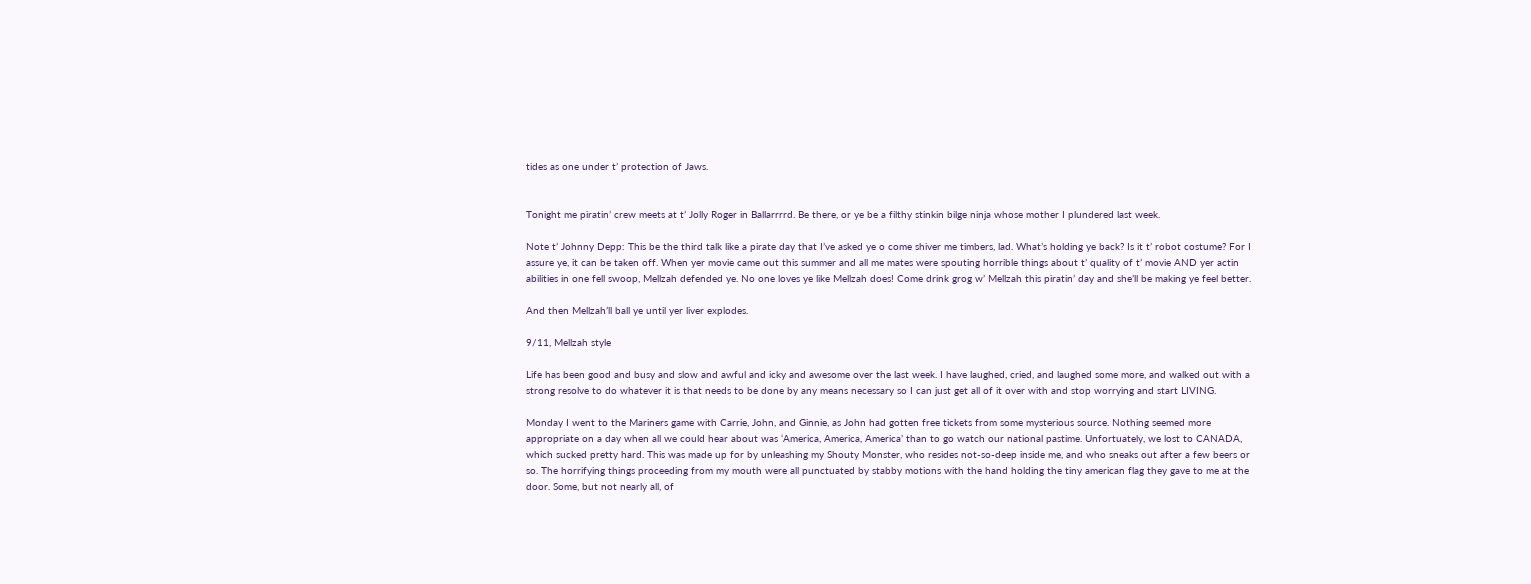tides as one under t’ protection of Jaws.


Tonight me piratin’ crew meets at t’ Jolly Roger in Ballarrrrd. Be there, or ye be a filthy stinkin bilge ninja whose mother I plundered last week.

Note t’ Johnny Depp: This be the third talk like a pirate day that I’ve asked ye o come shiver me timbers, lad. What’s holding ye back? Is it t’ robot costume? For I assure ye, it can be taken off. When yer movie came out this summer and all me mates were spouting horrible things about t’ quality of t’ movie AND yer actin abilities in one fell swoop, Mellzah defended ye. No one loves ye like Mellzah does! Come drink grog w’ Mellzah this piratin’ day and she’ll be making ye feel better.

And then Mellzah’ll ball ye until yer liver explodes.

9/11, Mellzah style

Life has been good and busy and slow and awful and icky and awesome over the last week. I have laughed, cried, and laughed some more, and walked out with a strong resolve to do whatever it is that needs to be done by any means necessary so I can just get all of it over with and stop worrying and start LIVING.

Monday I went to the Mariners game with Carrie, John, and Ginnie, as John had gotten free tickets from some mysterious source. Nothing seemed more appropriate on a day when all we could hear about was ‘America, America, America’ than to go watch our national pastime. Unfortuately, we lost to CANADA, which sucked pretty hard. This was made up for by unleashing my Shouty Monster, who resides not-so-deep inside me, and who sneaks out after a few beers or so. The horrifying things proceeding from my mouth were all punctuated by stabby motions with the hand holding the tiny american flag they gave to me at the door. Some, but not nearly all, of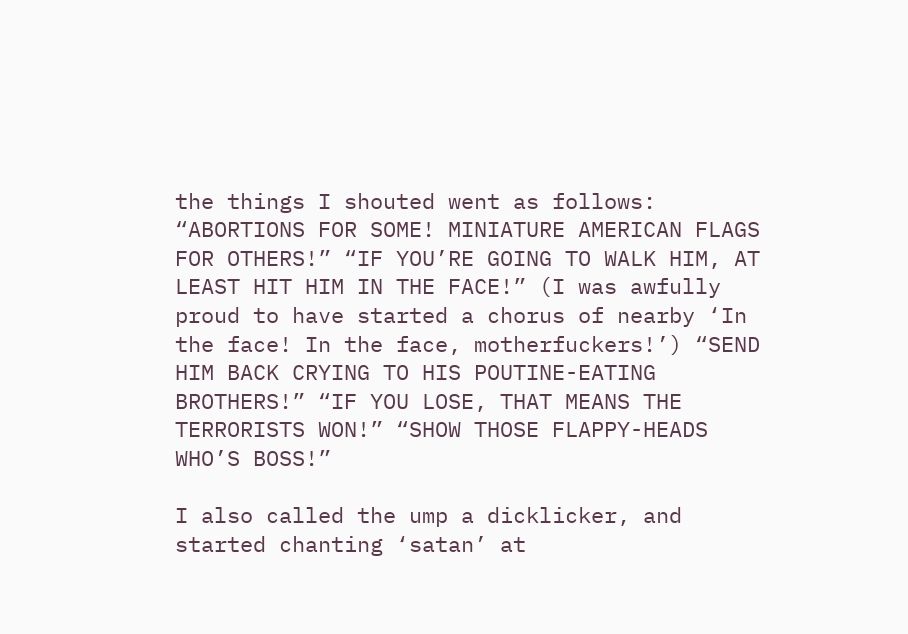the things I shouted went as follows: “ABORTIONS FOR SOME! MINIATURE AMERICAN FLAGS FOR OTHERS!” “IF YOU’RE GOING TO WALK HIM, AT LEAST HIT HIM IN THE FACE!” (I was awfully proud to have started a chorus of nearby ‘In the face! In the face, motherfuckers!’) “SEND HIM BACK CRYING TO HIS POUTINE-EATING BROTHERS!” “IF YOU LOSE, THAT MEANS THE TERRORISTS WON!” “SHOW THOSE FLAPPY-HEADS WHO’S BOSS!”

I also called the ump a dicklicker, and started chanting ‘satan’ at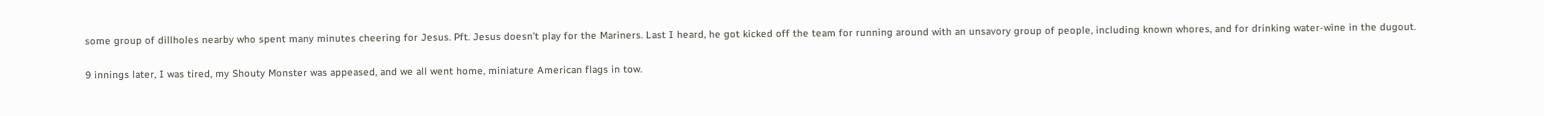some group of dillholes nearby who spent many minutes cheering for Jesus. Pft. Jesus doesn’t play for the Mariners. Last I heard, he got kicked off the team for running around with an unsavory group of people, including known whores, and for drinking water-wine in the dugout.

9 innings later, I was tired, my Shouty Monster was appeased, and we all went home, miniature American flags in tow.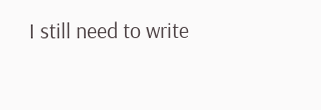I still need to write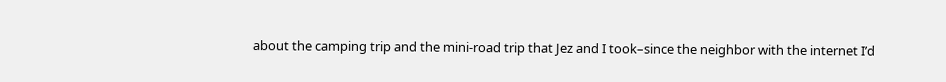about the camping trip and the mini-road trip that Jez and I took–since the neighbor with the internet I’d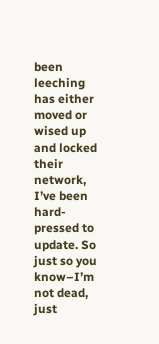been leeching has either moved or wised up and locked their network, I’ve been hard-pressed to update. So just so you know–I’m not dead, just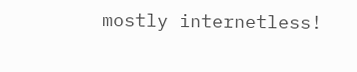mostly internetless!